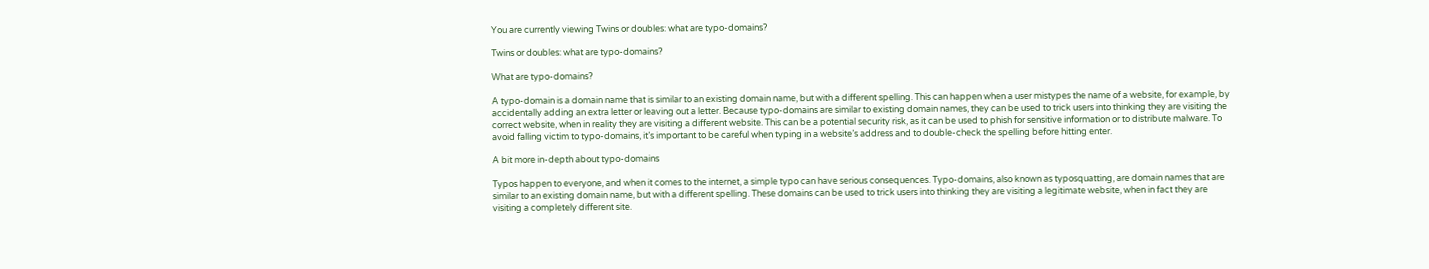You are currently viewing Twins or doubles: what are typo-domains?

Twins or doubles: what are typo-domains?

What are typo-domains?

A typo-domain is a domain name that is similar to an existing domain name, but with a different spelling. This can happen when a user mistypes the name of a website, for example, by accidentally adding an extra letter or leaving out a letter. Because typo-domains are similar to existing domain names, they can be used to trick users into thinking they are visiting the correct website, when in reality they are visiting a different website. This can be a potential security risk, as it can be used to phish for sensitive information or to distribute malware. To avoid falling victim to typo-domains, it’s important to be careful when typing in a website’s address and to double-check the spelling before hitting enter.

A bit more in-depth about typo-domains

Typos happen to everyone, and when it comes to the internet, a simple typo can have serious consequences. Typo-domains, also known as typosquatting, are domain names that are similar to an existing domain name, but with a different spelling. These domains can be used to trick users into thinking they are visiting a legitimate website, when in fact they are visiting a completely different site.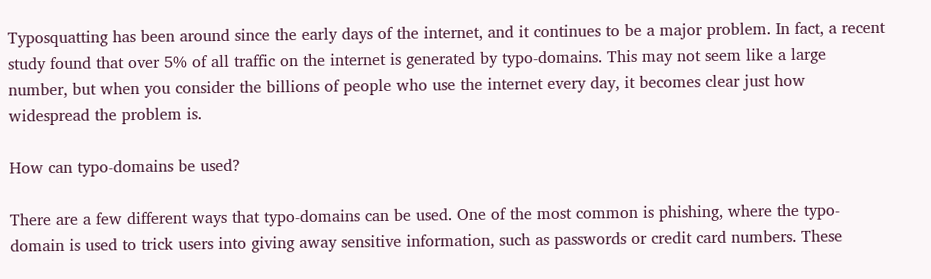Typosquatting has been around since the early days of the internet, and it continues to be a major problem. In fact, a recent study found that over 5% of all traffic on the internet is generated by typo-domains. This may not seem like a large number, but when you consider the billions of people who use the internet every day, it becomes clear just how widespread the problem is.

How can typo-domains be used?

There are a few different ways that typo-domains can be used. One of the most common is phishing, where the typo-domain is used to trick users into giving away sensitive information, such as passwords or credit card numbers. These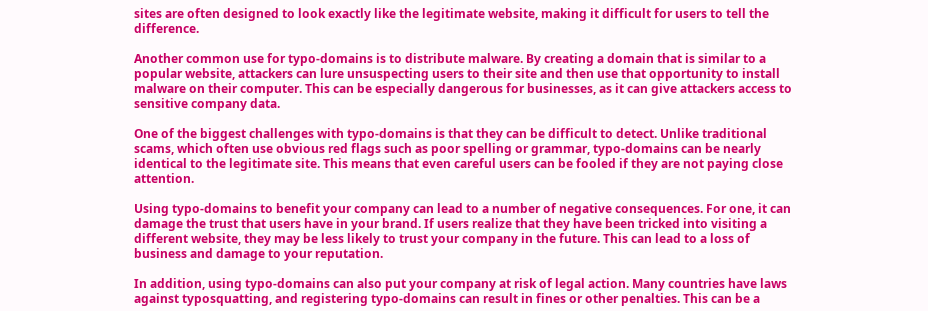sites are often designed to look exactly like the legitimate website, making it difficult for users to tell the difference.

Another common use for typo-domains is to distribute malware. By creating a domain that is similar to a popular website, attackers can lure unsuspecting users to their site and then use that opportunity to install malware on their computer. This can be especially dangerous for businesses, as it can give attackers access to sensitive company data.

One of the biggest challenges with typo-domains is that they can be difficult to detect. Unlike traditional scams, which often use obvious red flags such as poor spelling or grammar, typo-domains can be nearly identical to the legitimate site. This means that even careful users can be fooled if they are not paying close attention.

Using typo-domains to benefit your company can lead to a number of negative consequences. For one, it can damage the trust that users have in your brand. If users realize that they have been tricked into visiting a different website, they may be less likely to trust your company in the future. This can lead to a loss of business and damage to your reputation.

In addition, using typo-domains can also put your company at risk of legal action. Many countries have laws against typosquatting, and registering typo-domains can result in fines or other penalties. This can be a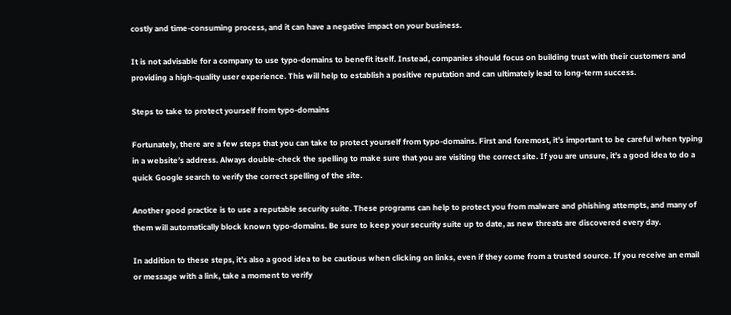costly and time-consuming process, and it can have a negative impact on your business.

It is not advisable for a company to use typo-domains to benefit itself. Instead, companies should focus on building trust with their customers and providing a high-quality user experience. This will help to establish a positive reputation and can ultimately lead to long-term success.

Steps to take to protect yourself from typo-domains

Fortunately, there are a few steps that you can take to protect yourself from typo-domains. First and foremost, it’s important to be careful when typing in a website’s address. Always double-check the spelling to make sure that you are visiting the correct site. If you are unsure, it’s a good idea to do a quick Google search to verify the correct spelling of the site.

Another good practice is to use a reputable security suite. These programs can help to protect you from malware and phishing attempts, and many of them will automatically block known typo-domains. Be sure to keep your security suite up to date, as new threats are discovered every day.

In addition to these steps, it’s also a good idea to be cautious when clicking on links, even if they come from a trusted source. If you receive an email or message with a link, take a moment to verify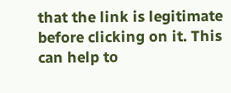that the link is legitimate before clicking on it. This can help to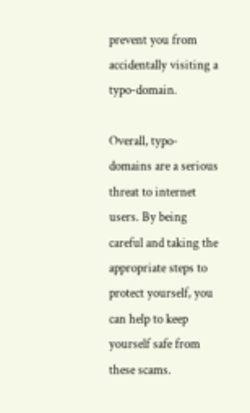prevent you from accidentally visiting a typo-domain.

Overall, typo-domains are a serious threat to internet users. By being careful and taking the appropriate steps to protect yourself, you can help to keep yourself safe from these scams.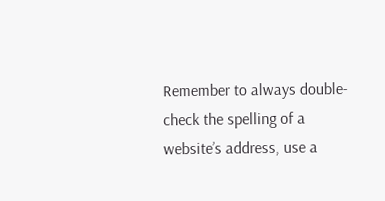Remember to always double-check the spelling of a website’s address, use a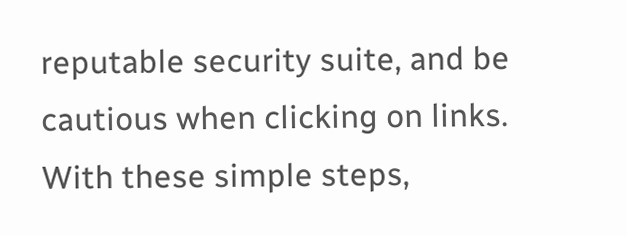reputable security suite, and be cautious when clicking on links. With these simple steps,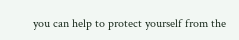you can help to protect yourself from the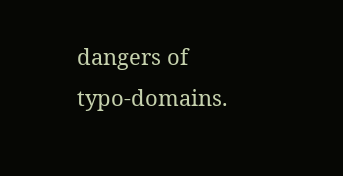dangers of typo-domains.